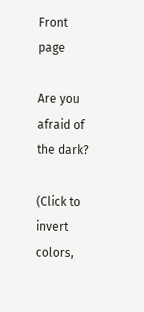Front page

Are you afraid of the dark?

(Click to invert colors,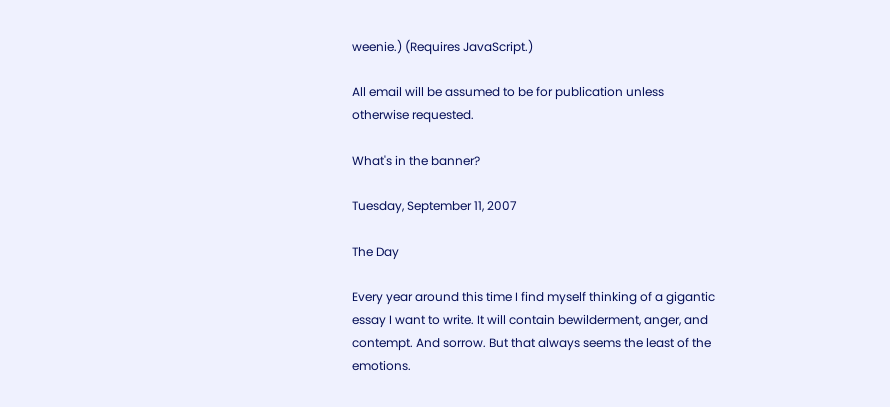weenie.) (Requires JavaScript.)

All email will be assumed to be for publication unless otherwise requested.

What's in the banner?

Tuesday, September 11, 2007

The Day

Every year around this time I find myself thinking of a gigantic essay I want to write. It will contain bewilderment, anger, and contempt. And sorrow. But that always seems the least of the emotions.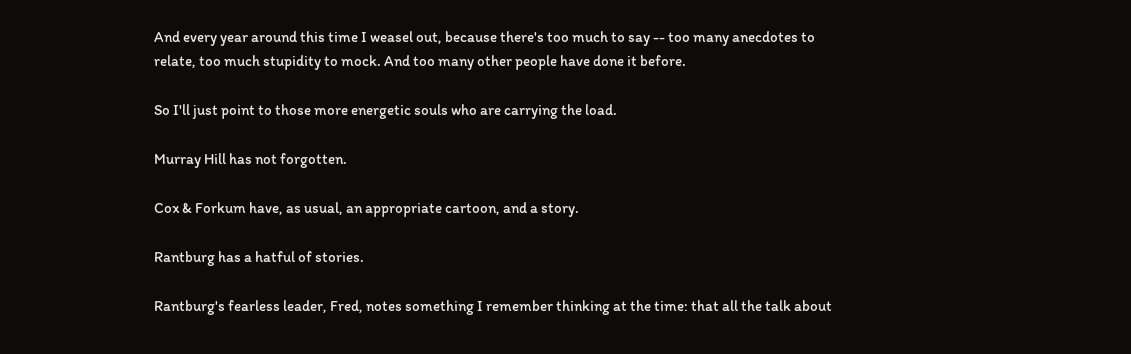And every year around this time I weasel out, because there's too much to say -- too many anecdotes to relate, too much stupidity to mock. And too many other people have done it before.

So I'll just point to those more energetic souls who are carrying the load.

Murray Hill has not forgotten.

Cox & Forkum have, as usual, an appropriate cartoon, and a story.

Rantburg has a hatful of stories.

Rantburg's fearless leader, Fred, notes something I remember thinking at the time: that all the talk about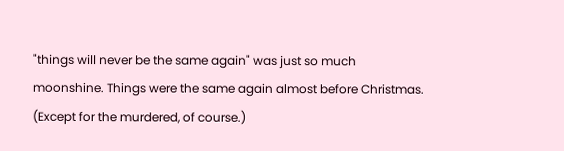"things will never be the same again" was just so much moonshine. Things were the same again almost before Christmas. (Except for the murdered, of course.)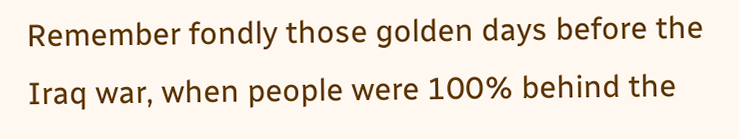Remember fondly those golden days before the Iraq war, when people were 100% behind the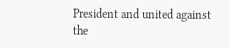President and united against the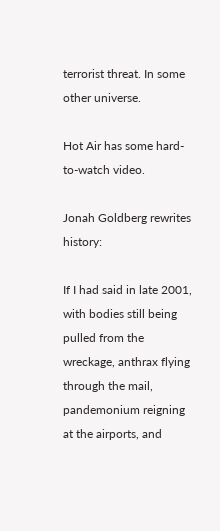terrorist threat. In some other universe.

Hot Air has some hard-to-watch video.

Jonah Goldberg rewrites history:

If I had said in late 2001, with bodies still being pulled from the wreckage, anthrax flying through the mail, pandemonium reigning at the airports, and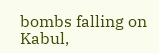bombs falling on Kabul,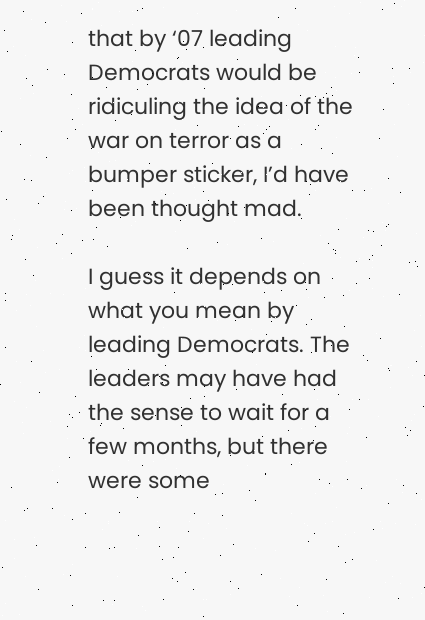that by ‘07 leading Democrats would be ridiculing the idea of the war on terror as a bumper sticker, I’d have been thought mad.

I guess it depends on what you mean by leading Democrats. The leaders may have had the sense to wait for a few months, but there were some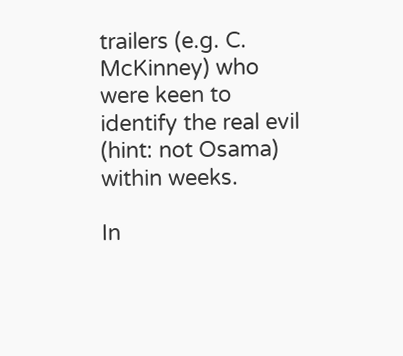trailers (e.g. C. McKinney) who were keen to identify the real evil (hint: not Osama) within weeks.

In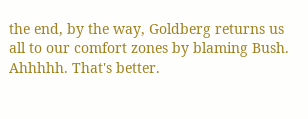the end, by the way, Goldberg returns us all to our comfort zones by blaming Bush. Ahhhhh. That's better.